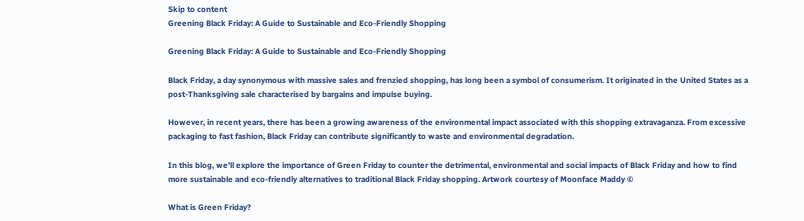Skip to content
Greening Black Friday: A Guide to Sustainable and Eco-Friendly Shopping

Greening Black Friday: A Guide to Sustainable and Eco-Friendly Shopping

Black Friday, a day synonymous with massive sales and frenzied shopping, has long been a symbol of consumerism. It originated in the United States as a post-Thanksgiving sale characterised by bargains and impulse buying.

However, in recent years, there has been a growing awareness of the environmental impact associated with this shopping extravaganza. From excessive packaging to fast fashion, Black Friday can contribute significantly to waste and environmental degradation.

In this blog, we'll explore the importance of Green Friday to counter the detrimental, environmental and social impacts of Black Friday and how to find more sustainable and eco-friendly alternatives to traditional Black Friday shopping. Artwork courtesy of Moonface Maddy ©

What is Green Friday?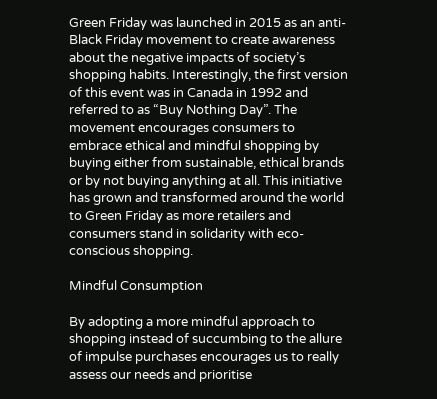Green Friday was launched in 2015 as an anti-Black Friday movement to create awareness about the negative impacts of society’s shopping habits. Interestingly, the first version of this event was in Canada in 1992 and referred to as “Buy Nothing Day”. The movement encourages consumers to embrace ethical and mindful shopping by buying either from sustainable, ethical brands or by not buying anything at all. This initiative has grown and transformed around the world to Green Friday as more retailers and consumers stand in solidarity with eco-conscious shopping.

Mindful Consumption

By adopting a more mindful approach to shopping instead of succumbing to the allure of impulse purchases encourages us to really assess our needs and prioritise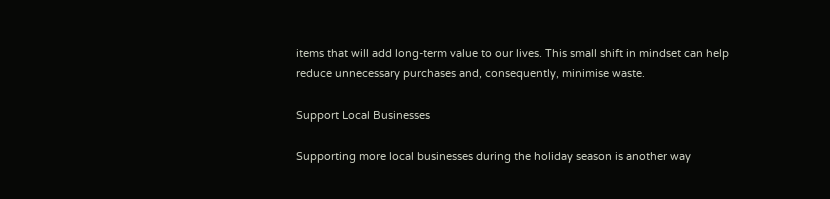items that will add long-term value to our lives. This small shift in mindset can help reduce unnecessary purchases and, consequently, minimise waste.

Support Local Businesses

Supporting more local businesses during the holiday season is another way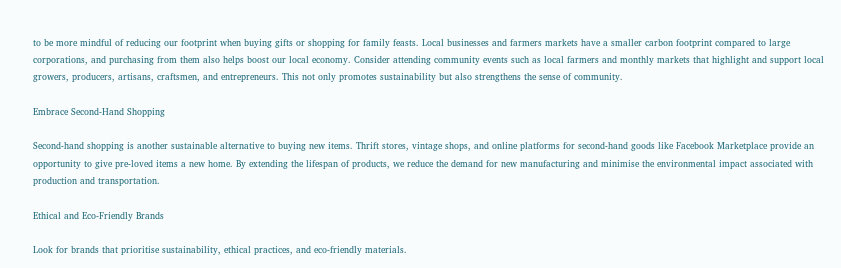to be more mindful of reducing our footprint when buying gifts or shopping for family feasts. Local businesses and farmers markets have a smaller carbon footprint compared to large corporations, and purchasing from them also helps boost our local economy. Consider attending community events such as local farmers and monthly markets that highlight and support local growers, producers, artisans, craftsmen, and entrepreneurs. This not only promotes sustainability but also strengthens the sense of community.

Embrace Second-Hand Shopping

Second-hand shopping is another sustainable alternative to buying new items. Thrift stores, vintage shops, and online platforms for second-hand goods like Facebook Marketplace provide an opportunity to give pre-loved items a new home. By extending the lifespan of products, we reduce the demand for new manufacturing and minimise the environmental impact associated with production and transportation.

Ethical and Eco-Friendly Brands

Look for brands that prioritise sustainability, ethical practices, and eco-friendly materials.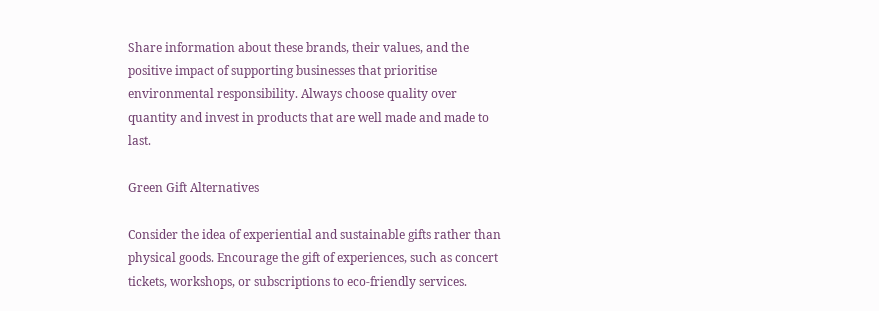Share information about these brands, their values, and the positive impact of supporting businesses that prioritise environmental responsibility. Always choose quality over quantity and invest in products that are well made and made to last.

Green Gift Alternatives

Consider the idea of experiential and sustainable gifts rather than physical goods. Encourage the gift of experiences, such as concert tickets, workshops, or subscriptions to eco-friendly services.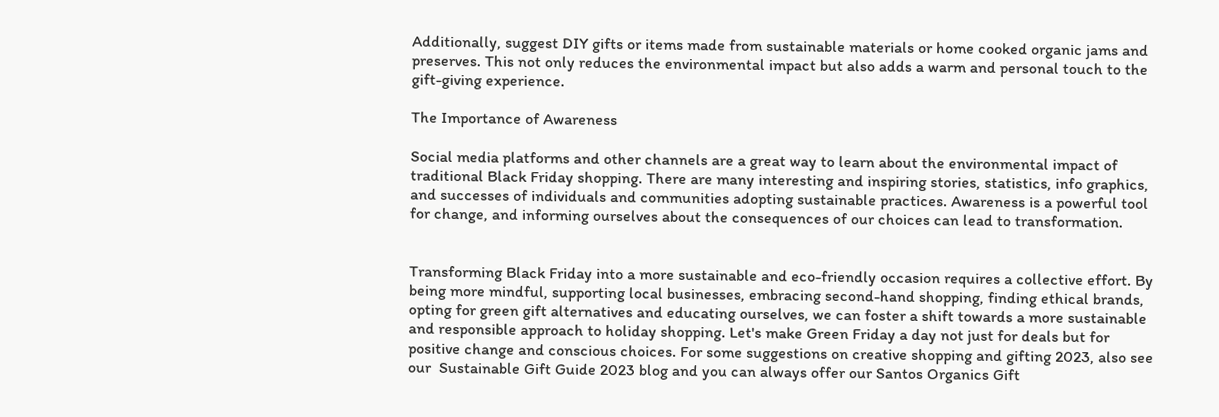Additionally, suggest DIY gifts or items made from sustainable materials or home cooked organic jams and preserves. This not only reduces the environmental impact but also adds a warm and personal touch to the gift-giving experience.

The Importance of Awareness

Social media platforms and other channels are a great way to learn about the environmental impact of traditional Black Friday shopping. There are many interesting and inspiring stories, statistics, info graphics, and successes of individuals and communities adopting sustainable practices. Awareness is a powerful tool for change, and informing ourselves about the consequences of our choices can lead to transformation.


Transforming Black Friday into a more sustainable and eco-friendly occasion requires a collective effort. By being more mindful, supporting local businesses, embracing second-hand shopping, finding ethical brands, opting for green gift alternatives and educating ourselves, we can foster a shift towards a more sustainable and responsible approach to holiday shopping. Let's make Green Friday a day not just for deals but for positive change and conscious choices. For some suggestions on creative shopping and gifting 2023, also see our  Sustainable Gift Guide 2023 blog and you can always offer our Santos Organics Gift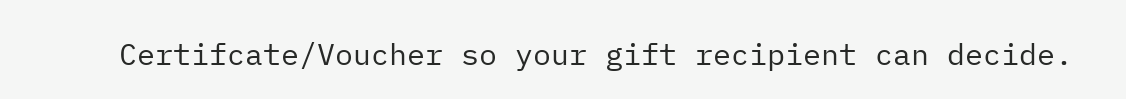Certifcate/Voucher so your gift recipient can decide.